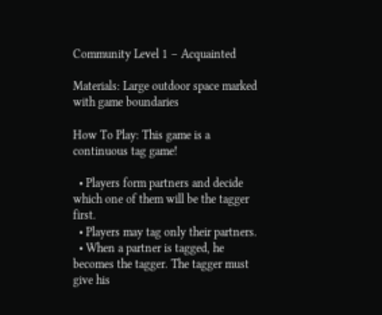Community Level 1 – Acquainted

Materials: Large outdoor space marked with game boundaries

How To Play: This game is a continuous tag game!

  • Players form partners and decide which one of them will be the tagger first.
  • Players may tag only their partners.
  • When a partner is tagged, he becomes the tagger. The tagger must give his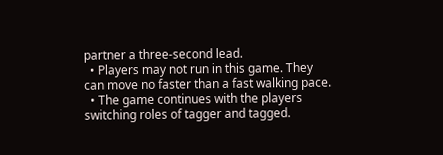partner a three-second lead.
  • Players may not run in this game. They can move no faster than a fast walking pace.
  • The game continues with the players switching roles of tagger and tagged.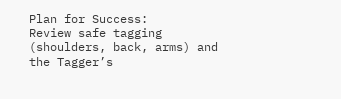Plan for Success:
Review safe tagging (shoulders, back, arms) and the Tagger’s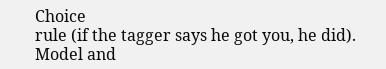Choice
rule (if the tagger says he got you, he did). Model and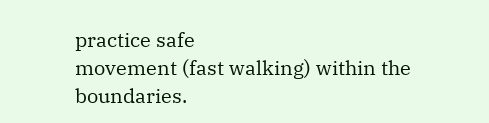practice safe
movement (fast walking) within the boundaries.